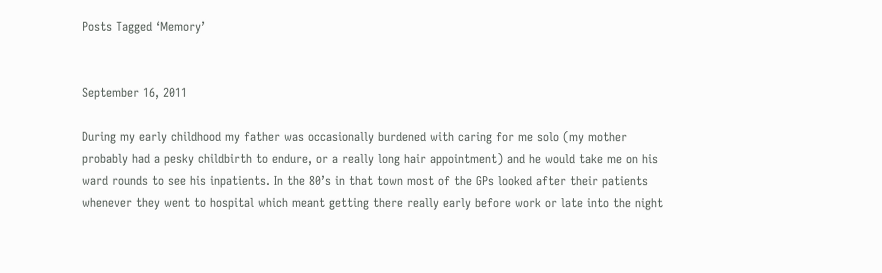Posts Tagged ‘Memory’


September 16, 2011

During my early childhood my father was occasionally burdened with caring for me solo (my mother probably had a pesky childbirth to endure, or a really long hair appointment) and he would take me on his ward rounds to see his inpatients. In the 80’s in that town most of the GPs looked after their patients whenever they went to hospital which meant getting there really early before work or late into the night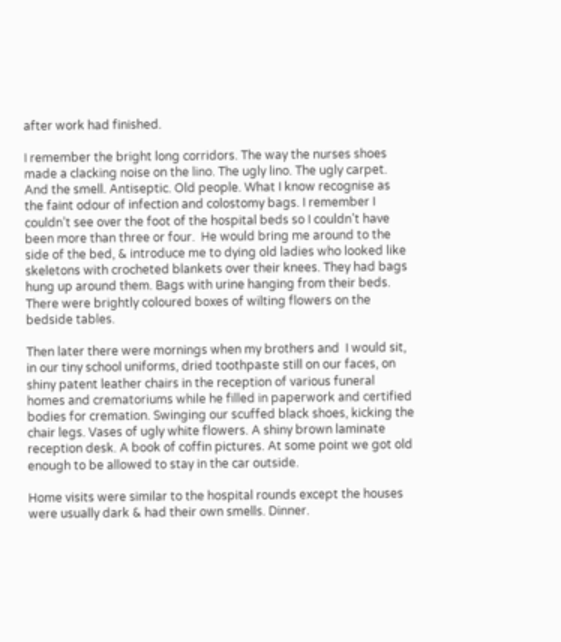after work had finished.

I remember the bright long corridors. The way the nurses shoes made a clacking noise on the lino. The ugly lino. The ugly carpet.  And the smell. Antiseptic. Old people. What I know recognise as the faint odour of infection and colostomy bags. I remember I couldn’t see over the foot of the hospital beds so I couldn’t have been more than three or four.  He would bring me around to the side of the bed, & introduce me to dying old ladies who looked like skeletons with crocheted blankets over their knees. They had bags hung up around them. Bags with urine hanging from their beds. There were brightly coloured boxes of wilting flowers on the bedside tables.

Then later there were mornings when my brothers and  I would sit, in our tiny school uniforms, dried toothpaste still on our faces, on shiny patent leather chairs in the reception of various funeral homes and crematoriums while he filled in paperwork and certified bodies for cremation. Swinging our scuffed black shoes, kicking the chair legs. Vases of ugly white flowers. A shiny brown laminate reception desk. A book of coffin pictures. At some point we got old enough to be allowed to stay in the car outside.

Home visits were similar to the hospital rounds except the houses were usually dark & had their own smells. Dinner.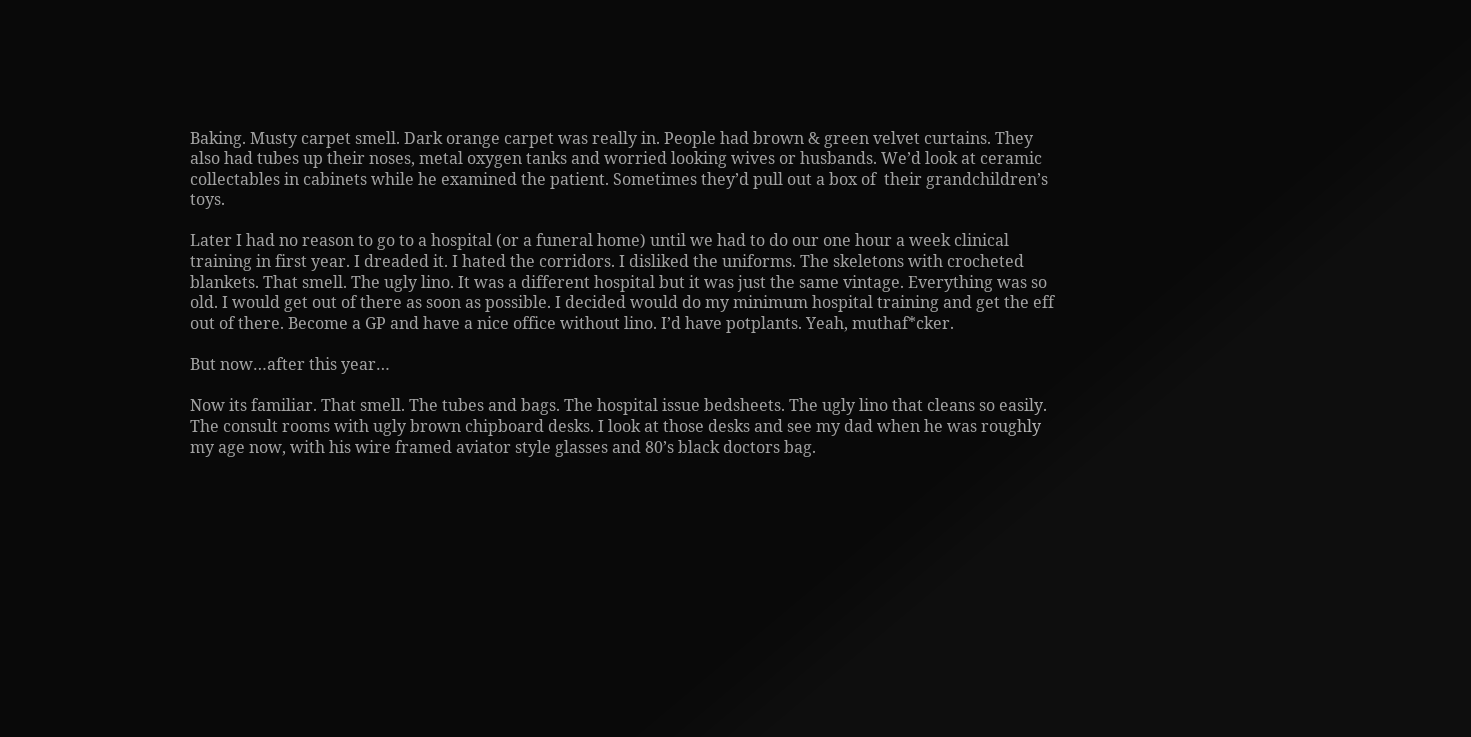Baking. Musty carpet smell. Dark orange carpet was really in. People had brown & green velvet curtains. They also had tubes up their noses, metal oxygen tanks and worried looking wives or husbands. We’d look at ceramic collectables in cabinets while he examined the patient. Sometimes they’d pull out a box of  their grandchildren’s toys.

Later I had no reason to go to a hospital (or a funeral home) until we had to do our one hour a week clinical training in first year. I dreaded it. I hated the corridors. I disliked the uniforms. The skeletons with crocheted blankets. That smell. The ugly lino. It was a different hospital but it was just the same vintage. Everything was so old. I would get out of there as soon as possible. I decided would do my minimum hospital training and get the eff out of there. Become a GP and have a nice office without lino. I’d have potplants. Yeah, muthaf*cker.

But now…after this year…

Now its familiar. That smell. The tubes and bags. The hospital issue bedsheets. The ugly lino that cleans so easily. The consult rooms with ugly brown chipboard desks. I look at those desks and see my dad when he was roughly my age now, with his wire framed aviator style glasses and 80’s black doctors bag.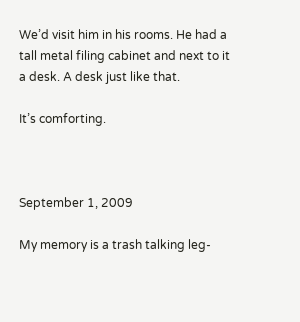We’d visit him in his rooms. He had a tall metal filing cabinet and next to it a desk. A desk just like that.

It’s comforting.



September 1, 2009

My memory is a trash talking leg-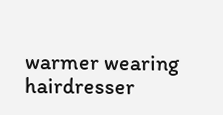warmer wearing hairdresser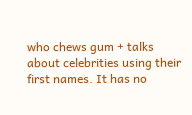who chews gum + talks about celebrities using their first names. It has no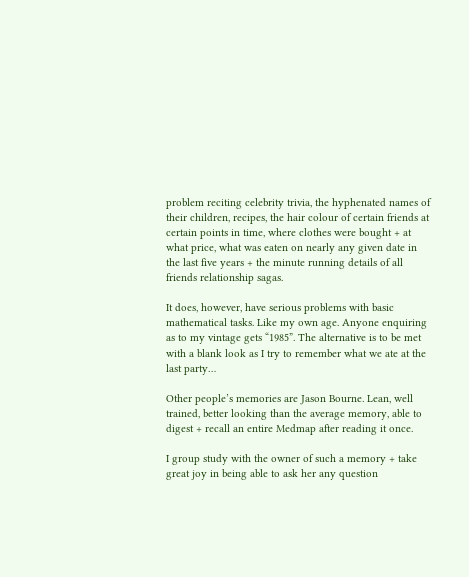problem reciting celebrity trivia, the hyphenated names of their children, recipes, the hair colour of certain friends at certain points in time, where clothes were bought + at what price, what was eaten on nearly any given date in the last five years + the minute running details of all friends relationship sagas.

It does, however, have serious problems with basic mathematical tasks. Like my own age. Anyone enquiring as to my vintage gets “1985”. The alternative is to be met with a blank look as I try to remember what we ate at the last party…

Other people’s memories are Jason Bourne. Lean, well trained, better looking than the average memory, able to digest + recall an entire Medmap after reading it once.

I group study with the owner of such a memory + take great joy in being able to ask her any question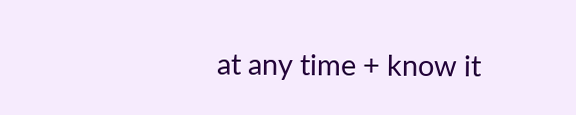at any time + know it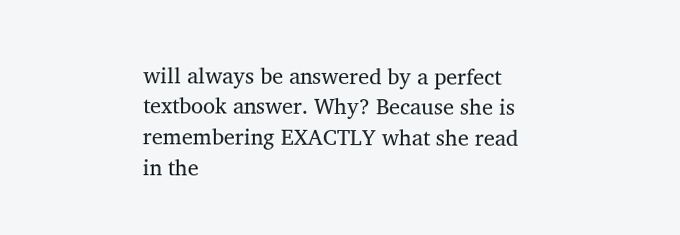will always be answered by a perfect textbook answer. Why? Because she is remembering EXACTLY what she read in the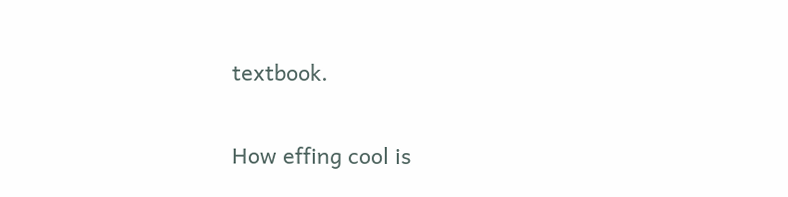textbook.

How effing cool is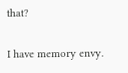that?

I have memory envy.